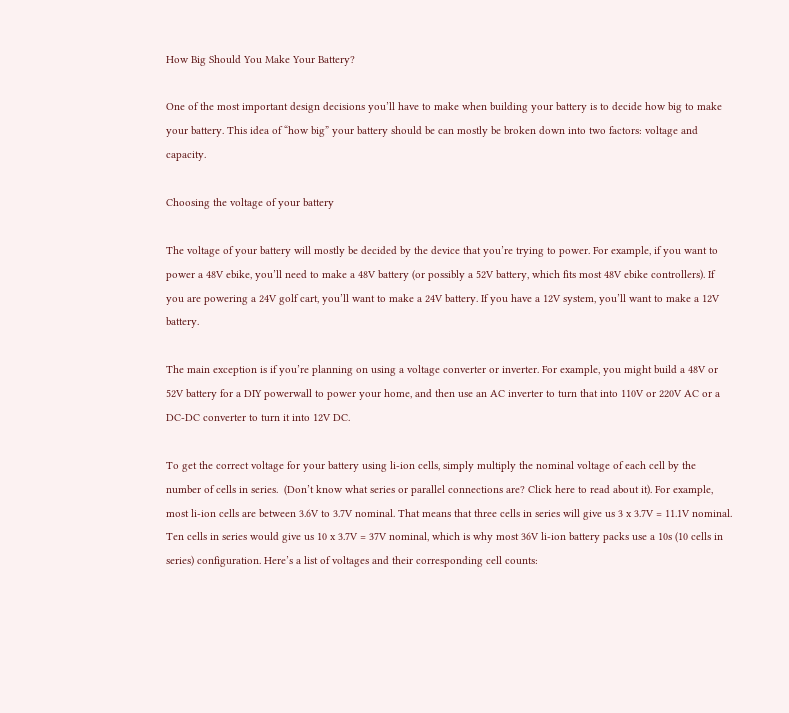How Big Should You Make Your Battery?

One of the most important design decisions you’ll have to make when building your battery is to decide how big to make your battery. This idea of “how big” your battery should be can mostly be broken down into two factors: voltage and capacity.

Choosing the voltage of your battery

The voltage of your battery will mostly be decided by the device that you’re trying to power. For example, if you want to power a 48V ebike, you’ll need to make a 48V battery (or possibly a 52V battery, which fits most 48V ebike controllers). If you are powering a 24V golf cart, you’ll want to make a 24V battery. If you have a 12V system, you’ll want to make a 12V battery.

The main exception is if you’re planning on using a voltage converter or inverter. For example, you might build a 48V or 52V battery for a DIY powerwall to power your home, and then use an AC inverter to turn that into 110V or 220V AC or a DC-DC converter to turn it into 12V DC.

To get the correct voltage for your battery using li-ion cells, simply multiply the nominal voltage of each cell by the number of cells in series.  (Don’t know what series or parallel connections are? Click here to read about it). For example, most li-ion cells are between 3.6V to 3.7V nominal. That means that three cells in series will give us 3 x 3.7V = 11.1V nominal. Ten cells in series would give us 10 x 3.7V = 37V nominal, which is why most 36V li-ion battery packs use a 10s (10 cells in series) configuration. Here’s a list of voltages and their corresponding cell counts: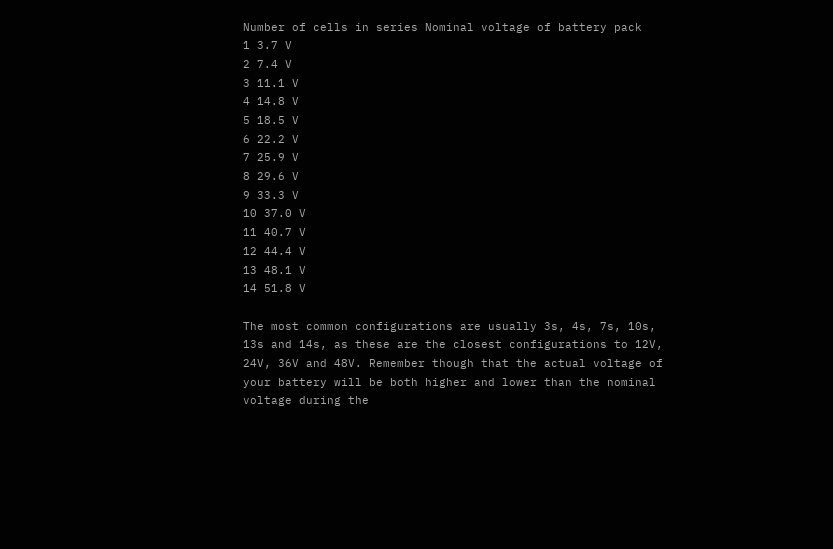Number of cells in series Nominal voltage of battery pack
1 3.7 V
2 7.4 V
3 11.1 V
4 14.8 V
5 18.5 V
6 22.2 V
7 25.9 V
8 29.6 V
9 33.3 V
10 37.0 V
11 40.7 V
12 44.4 V
13 48.1 V
14 51.8 V

The most common configurations are usually 3s, 4s, 7s, 10s, 13s and 14s, as these are the closest configurations to 12V, 24V, 36V and 48V. Remember though that the actual voltage of your battery will be both higher and lower than the nominal voltage during the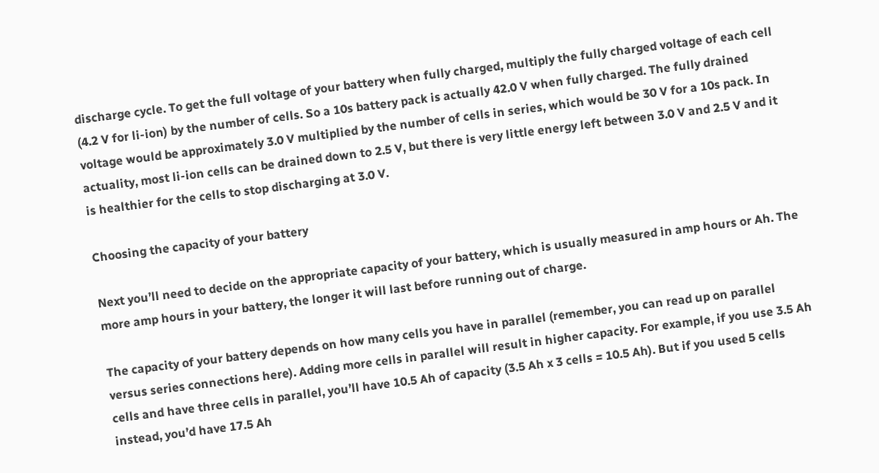discharge cycle. To get the full voltage of your battery when fully charged, multiply the fully charged voltage of each cell (4.2 V for li-ion) by the number of cells. So a 10s battery pack is actually 42.0 V when fully charged. The fully drained voltage would be approximately 3.0 V multiplied by the number of cells in series, which would be 30 V for a 10s pack. In actuality, most li-ion cells can be drained down to 2.5 V, but there is very little energy left between 3.0 V and 2.5 V and it is healthier for the cells to stop discharging at 3.0 V.

Choosing the capacity of your battery

Next you’ll need to decide on the appropriate capacity of your battery, which is usually measured in amp hours or Ah. The more amp hours in your battery, the longer it will last before running out of charge.

The capacity of your battery depends on how many cells you have in parallel (remember, you can read up on parallel versus series connections here). Adding more cells in parallel will result in higher capacity. For example, if you use 3.5 Ah cells and have three cells in parallel, you’ll have 10.5 Ah of capacity (3.5 Ah x 3 cells = 10.5 Ah). But if you used 5 cells instead, you’d have 17.5 Ah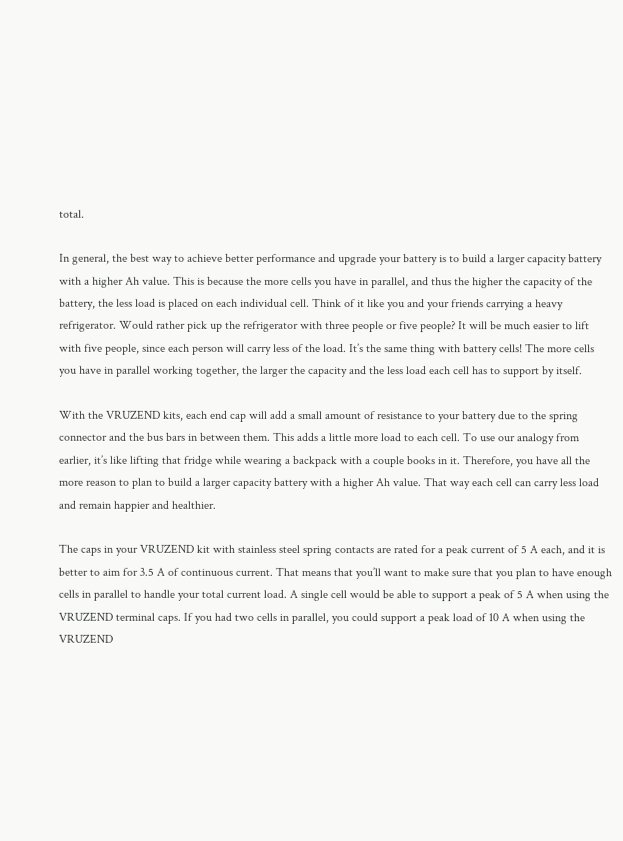total.

In general, the best way to achieve better performance and upgrade your battery is to build a larger capacity battery with a higher Ah value. This is because the more cells you have in parallel, and thus the higher the capacity of the battery, the less load is placed on each individual cell. Think of it like you and your friends carrying a heavy refrigerator. Would rather pick up the refrigerator with three people or five people? It will be much easier to lift with five people, since each person will carry less of the load. It’s the same thing with battery cells! The more cells you have in parallel working together, the larger the capacity and the less load each cell has to support by itself.

With the VRUZEND kits, each end cap will add a small amount of resistance to your battery due to the spring connector and the bus bars in between them. This adds a little more load to each cell. To use our analogy from earlier, it’s like lifting that fridge while wearing a backpack with a couple books in it. Therefore, you have all the more reason to plan to build a larger capacity battery with a higher Ah value. That way each cell can carry less load and remain happier and healthier.

The caps in your VRUZEND kit with stainless steel spring contacts are rated for a peak current of 5 A each, and it is better to aim for 3.5 A of continuous current. That means that you’ll want to make sure that you plan to have enough cells in parallel to handle your total current load. A single cell would be able to support a peak of 5 A when using the VRUZEND terminal caps. If you had two cells in parallel, you could support a peak load of 10 A when using the VRUZEND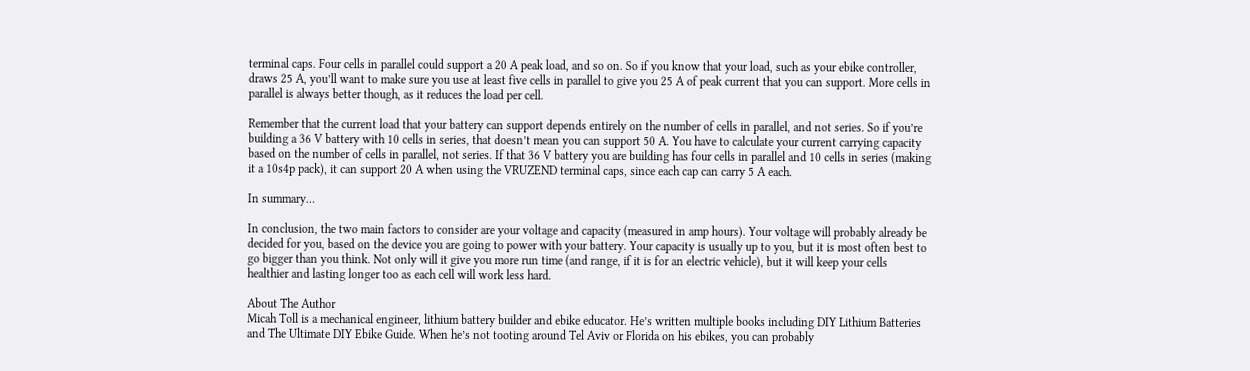terminal caps. Four cells in parallel could support a 20 A peak load, and so on. So if you know that your load, such as your ebike controller, draws 25 A, you’ll want to make sure you use at least five cells in parallel to give you 25 A of peak current that you can support. More cells in parallel is always better though, as it reduces the load per cell.

Remember that the current load that your battery can support depends entirely on the number of cells in parallel, and not series. So if you’re building a 36 V battery with 10 cells in series, that doesn’t mean you can support 50 A. You have to calculate your current carrying capacity based on the number of cells in parallel, not series. If that 36 V battery you are building has four cells in parallel and 10 cells in series (making it a 10s4p pack), it can support 20 A when using the VRUZEND terminal caps, since each cap can carry 5 A each.

In summary…

In conclusion, the two main factors to consider are your voltage and capacity (measured in amp hours). Your voltage will probably already be decided for you, based on the device you are going to power with your battery. Your capacity is usually up to you, but it is most often best to go bigger than you think. Not only will it give you more run time (and range, if it is for an electric vehicle), but it will keep your cells healthier and lasting longer too as each cell will work less hard.

About The Author
Micah Toll is a mechanical engineer, lithium battery builder and ebike educator. He’s written multiple books including DIY Lithium Batteries and The Ultimate DIY Ebike Guide. When he’s not tooting around Tel Aviv or Florida on his ebikes, you can probably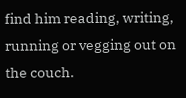find him reading, writing, running or vegging out on the couch.